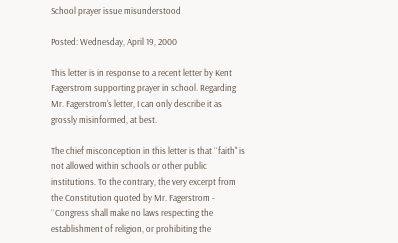School prayer issue misunderstood

Posted: Wednesday, April 19, 2000

This letter is in response to a recent letter by Kent Fagerstrom supporting prayer in school. Regarding Mr. Fagerstrom's letter, I can only describe it as grossly misinformed, at best.

The chief misconception in this letter is that ``faith'' is not allowed within schools or other public institutions. To the contrary, the very excerpt from the Constitution quoted by Mr. Fagerstrom - ``Congress shall make no laws respecting the establishment of religion, or prohibiting the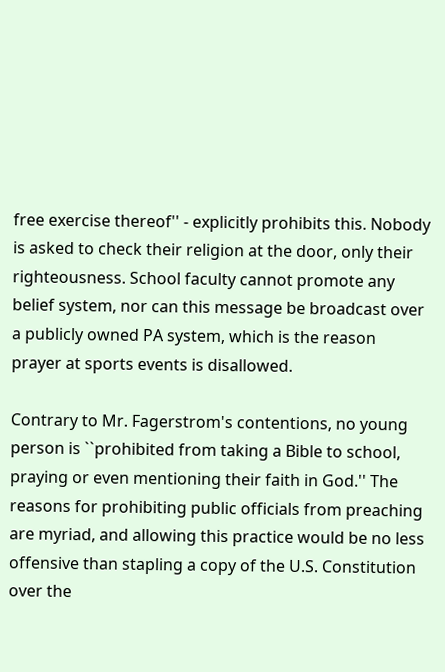free exercise thereof'' - explicitly prohibits this. Nobody is asked to check their religion at the door, only their righteousness. School faculty cannot promote any belief system, nor can this message be broadcast over a publicly owned PA system, which is the reason prayer at sports events is disallowed.

Contrary to Mr. Fagerstrom's contentions, no young person is ``prohibited from taking a Bible to school, praying or even mentioning their faith in God.'' The reasons for prohibiting public officials from preaching are myriad, and allowing this practice would be no less offensive than stapling a copy of the U.S. Constitution over the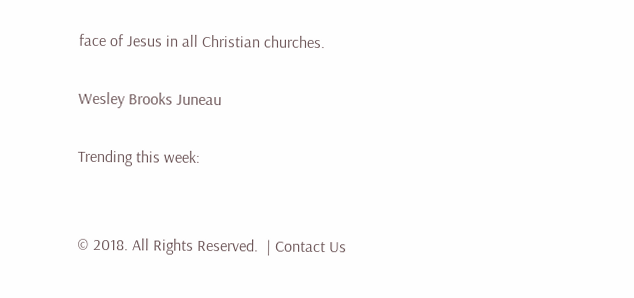face of Jesus in all Christian churches.

Wesley Brooks Juneau

Trending this week:


© 2018. All Rights Reserved.  | Contact Us